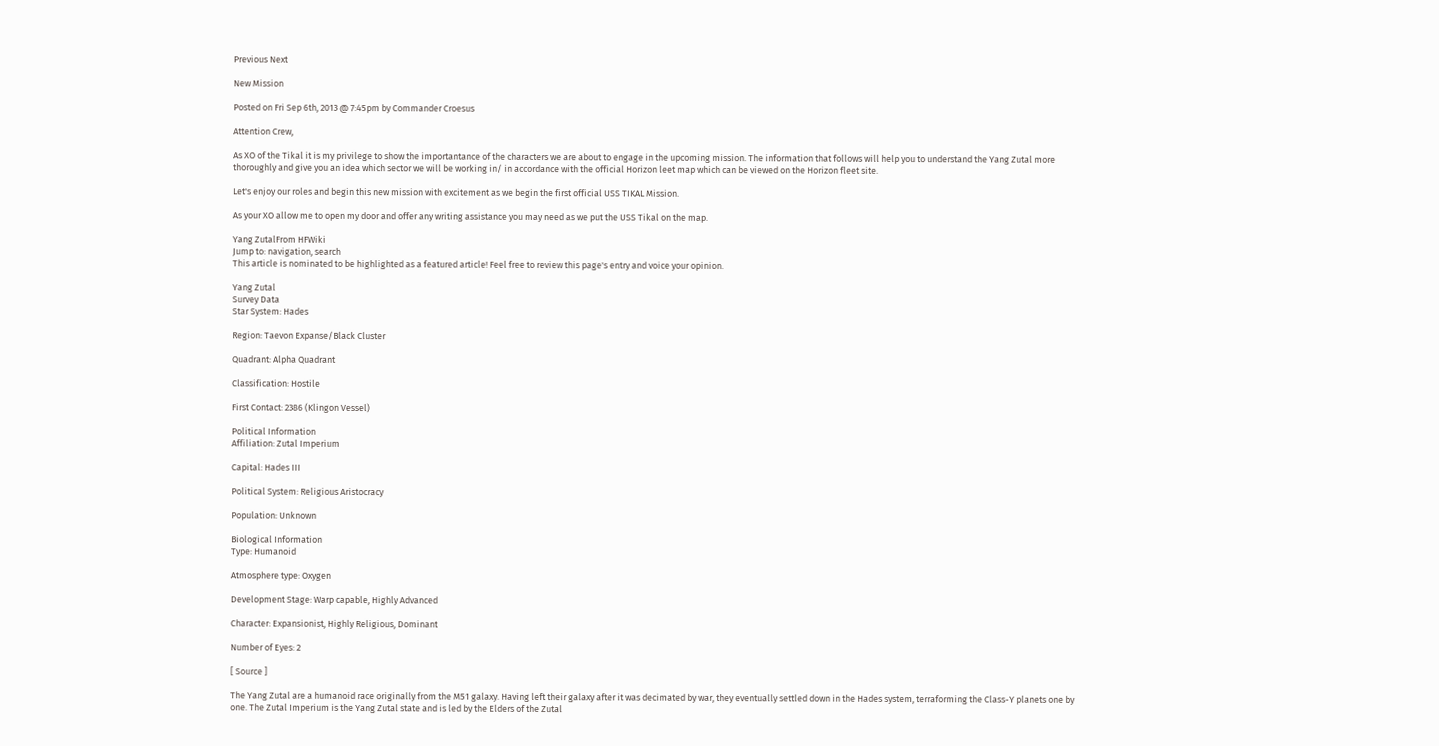Previous Next

New Mission

Posted on Fri Sep 6th, 2013 @ 7:45pm by Commander Croesus

Attention Crew,

As XO of the Tikal it is my privilege to show the importantance of the characters we are about to engage in the upcoming mission. The information that follows will help you to understand the Yang Zutal more thoroughly and give you an idea which sector we will be working in/ in accordance with the official Horizon leet map which can be viewed on the Horizon fleet site.

Let's enjoy our roles and begin this new mission with excitement as we begin the first official USS TIKAL Mission.

As your XO allow me to open my door and offer any writing assistance you may need as we put the USS Tikal on the map.

Yang ZutalFrom HFWiki
Jump to: navigation, search
This article is nominated to be highlighted as a featured article! Feel free to review this page's entry and voice your opinion.

Yang Zutal
Survey Data
Star System: Hades

Region: Taevon Expanse/Black Cluster

Quadrant: Alpha Quadrant

Classification: Hostile

First Contact: 2386 (Klingon Vessel)

Political Information
Affiliation: Zutal Imperium

Capital: Hades III

Political System: Religious Aristocracy

Population: Unknown

Biological Information
Type: Humanoid

Atmosphere type: Oxygen

Development Stage: Warp capable, Highly Advanced

Character: Expansionist, Highly Religious, Dominant

Number of Eyes: 2

[ Source ]

The Yang Zutal are a humanoid race originally from the M51 galaxy. Having left their galaxy after it was decimated by war, they eventually settled down in the Hades system, terraforming the Class-Y planets one by one. The Zutal Imperium is the Yang Zutal state and is led by the Elders of the Zutal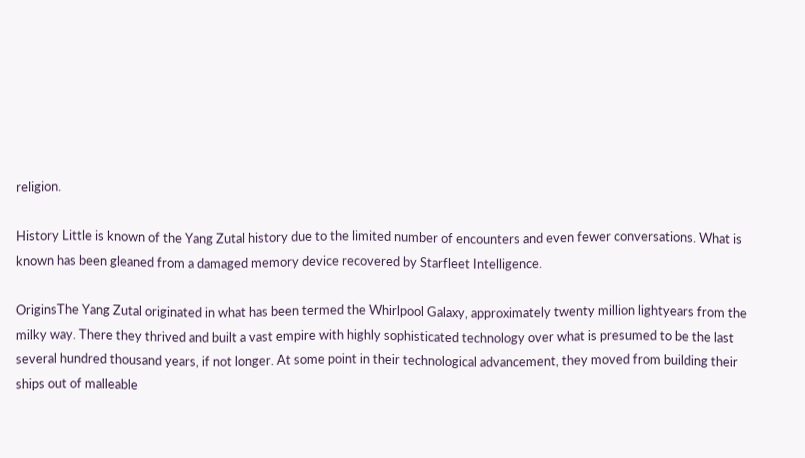religion.

History Little is known of the Yang Zutal history due to the limited number of encounters and even fewer conversations. What is known has been gleaned from a damaged memory device recovered by Starfleet Intelligence.

OriginsThe Yang Zutal originated in what has been termed the Whirlpool Galaxy, approximately twenty million lightyears from the milky way. There they thrived and built a vast empire with highly sophisticated technology over what is presumed to be the last several hundred thousand years, if not longer. At some point in their technological advancement, they moved from building their ships out of malleable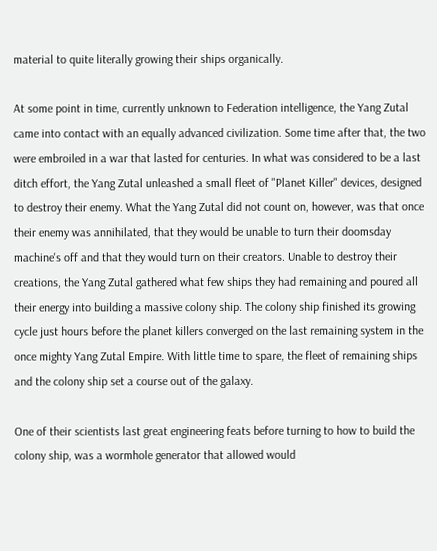material to quite literally growing their ships organically.

At some point in time, currently unknown to Federation intelligence, the Yang Zutal came into contact with an equally advanced civilization. Some time after that, the two were embroiled in a war that lasted for centuries. In what was considered to be a last ditch effort, the Yang Zutal unleashed a small fleet of "Planet Killer" devices, designed to destroy their enemy. What the Yang Zutal did not count on, however, was that once their enemy was annihilated, that they would be unable to turn their doomsday machine's off and that they would turn on their creators. Unable to destroy their creations, the Yang Zutal gathered what few ships they had remaining and poured all their energy into building a massive colony ship. The colony ship finished its growing cycle just hours before the planet killers converged on the last remaining system in the once mighty Yang Zutal Empire. With little time to spare, the fleet of remaining ships and the colony ship set a course out of the galaxy.

One of their scientists last great engineering feats before turning to how to build the colony ship, was a wormhole generator that allowed would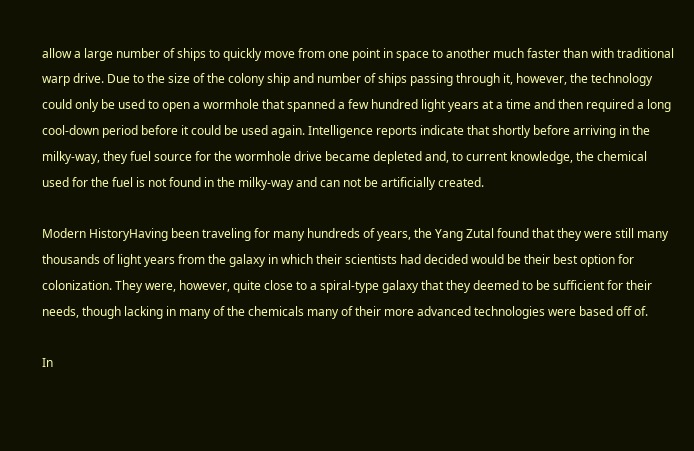allow a large number of ships to quickly move from one point in space to another much faster than with traditional warp drive. Due to the size of the colony ship and number of ships passing through it, however, the technology could only be used to open a wormhole that spanned a few hundred light years at a time and then required a long cool-down period before it could be used again. Intelligence reports indicate that shortly before arriving in the milky-way, they fuel source for the wormhole drive became depleted and, to current knowledge, the chemical used for the fuel is not found in the milky-way and can not be artificially created.

Modern HistoryHaving been traveling for many hundreds of years, the Yang Zutal found that they were still many thousands of light years from the galaxy in which their scientists had decided would be their best option for colonization. They were, however, quite close to a spiral-type galaxy that they deemed to be sufficient for their needs, though lacking in many of the chemicals many of their more advanced technologies were based off of.

In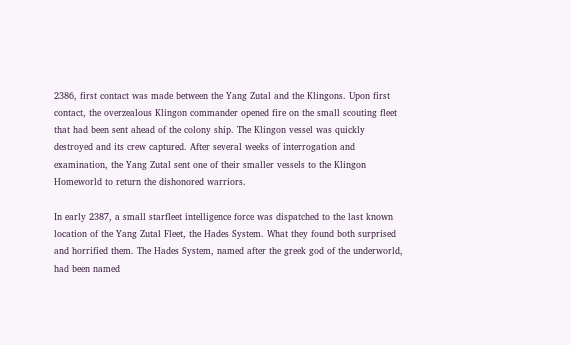2386, first contact was made between the Yang Zutal and the Klingons. Upon first contact, the overzealous Klingon commander opened fire on the small scouting fleet that had been sent ahead of the colony ship. The Klingon vessel was quickly destroyed and its crew captured. After several weeks of interrogation and examination, the Yang Zutal sent one of their smaller vessels to the Klingon Homeworld to return the dishonored warriors.

In early 2387, a small starfleet intelligence force was dispatched to the last known location of the Yang Zutal Fleet, the Hades System. What they found both surprised and horrified them. The Hades System, named after the greek god of the underworld, had been named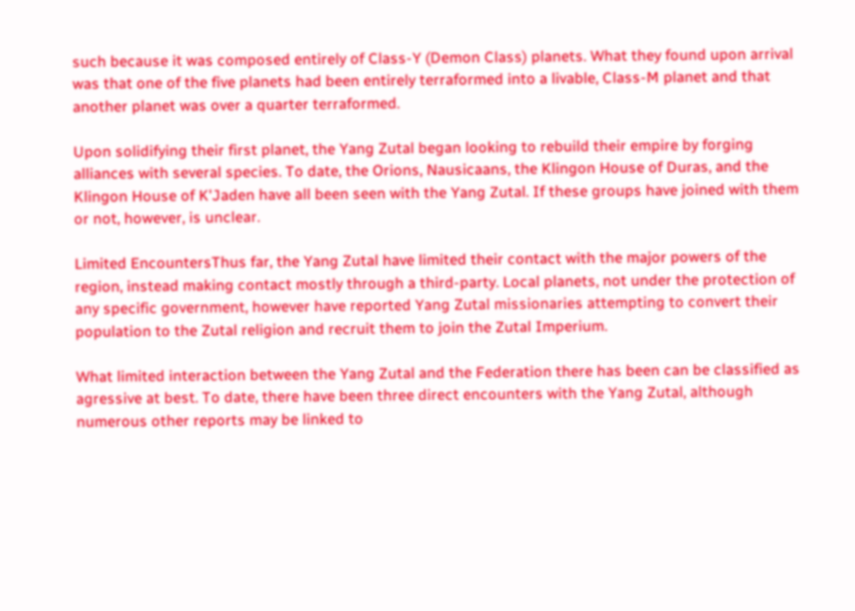such because it was composed entirely of Class-Y (Demon Class) planets. What they found upon arrival was that one of the five planets had been entirely terraformed into a livable, Class-M planet and that another planet was over a quarter terraformed.

Upon solidifying their first planet, the Yang Zutal began looking to rebuild their empire by forging alliances with several species. To date, the Orions, Nausicaans, the Klingon House of Duras, and the Klingon House of K'Jaden have all been seen with the Yang Zutal. If these groups have joined with them or not, however, is unclear.

Limited EncountersThus far, the Yang Zutal have limited their contact with the major powers of the region, instead making contact mostly through a third-party. Local planets, not under the protection of any specific government, however have reported Yang Zutal missionaries attempting to convert their population to the Zutal religion and recruit them to join the Zutal Imperium.

What limited interaction between the Yang Zutal and the Federation there has been can be classified as agressive at best. To date, there have been three direct encounters with the Yang Zutal, although numerous other reports may be linked to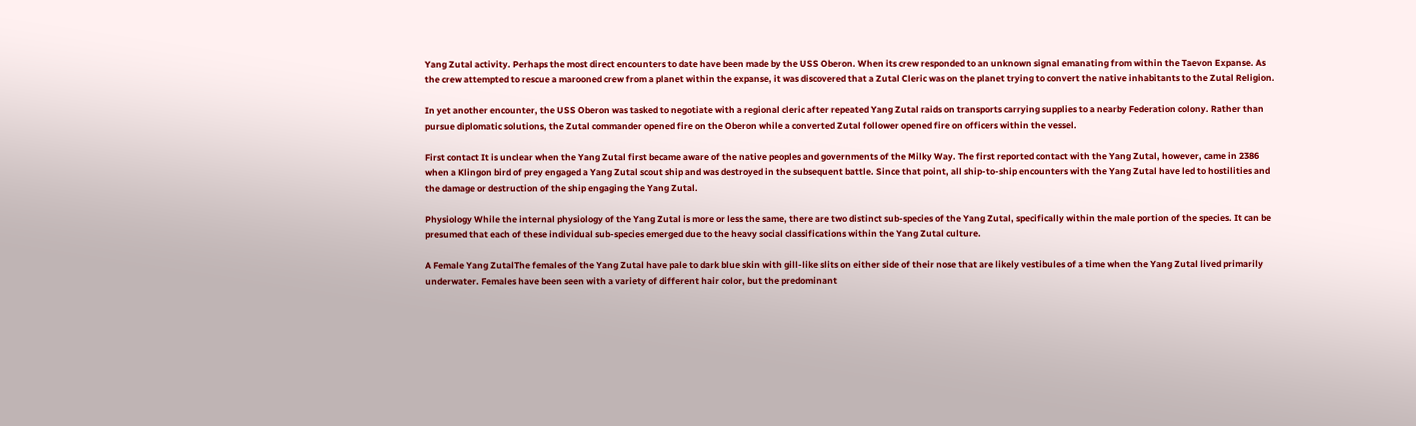Yang Zutal activity. Perhaps the most direct encounters to date have been made by the USS Oberon. When its crew responded to an unknown signal emanating from within the Taevon Expanse. As the crew attempted to rescue a marooned crew from a planet within the expanse, it was discovered that a Zutal Cleric was on the planet trying to convert the native inhabitants to the Zutal Religion.

In yet another encounter, the USS Oberon was tasked to negotiate with a regional cleric after repeated Yang Zutal raids on transports carrying supplies to a nearby Federation colony. Rather than pursue diplomatic solutions, the Zutal commander opened fire on the Oberon while a converted Zutal follower opened fire on officers within the vessel.

First contact It is unclear when the Yang Zutal first became aware of the native peoples and governments of the Milky Way. The first reported contact with the Yang Zutal, however, came in 2386 when a Klingon bird of prey engaged a Yang Zutal scout ship and was destroyed in the subsequent battle. Since that point, all ship-to-ship encounters with the Yang Zutal have led to hostilities and the damage or destruction of the ship engaging the Yang Zutal.

Physiology While the internal physiology of the Yang Zutal is more or less the same, there are two distinct sub-species of the Yang Zutal, specifically within the male portion of the species. It can be presumed that each of these individual sub-species emerged due to the heavy social classifications within the Yang Zutal culture.

A Female Yang ZutalThe females of the Yang Zutal have pale to dark blue skin with gill-like slits on either side of their nose that are likely vestibules of a time when the Yang Zutal lived primarily underwater. Females have been seen with a variety of different hair color, but the predominant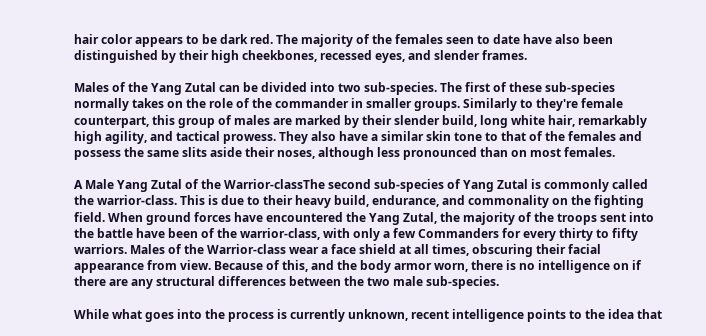hair color appears to be dark red. The majority of the females seen to date have also been distinguished by their high cheekbones, recessed eyes, and slender frames.

Males of the Yang Zutal can be divided into two sub-species. The first of these sub-species normally takes on the role of the commander in smaller groups. Similarly to they're female counterpart, this group of males are marked by their slender build, long white hair, remarkably high agility, and tactical prowess. They also have a similar skin tone to that of the females and possess the same slits aside their noses, although less pronounced than on most females.

A Male Yang Zutal of the Warrior-classThe second sub-species of Yang Zutal is commonly called the warrior-class. This is due to their heavy build, endurance, and commonality on the fighting field. When ground forces have encountered the Yang Zutal, the majority of the troops sent into the battle have been of the warrior-class, with only a few Commanders for every thirty to fifty warriors. Males of the Warrior-class wear a face shield at all times, obscuring their facial appearance from view. Because of this, and the body armor worn, there is no intelligence on if there are any structural differences between the two male sub-species.

While what goes into the process is currently unknown, recent intelligence points to the idea that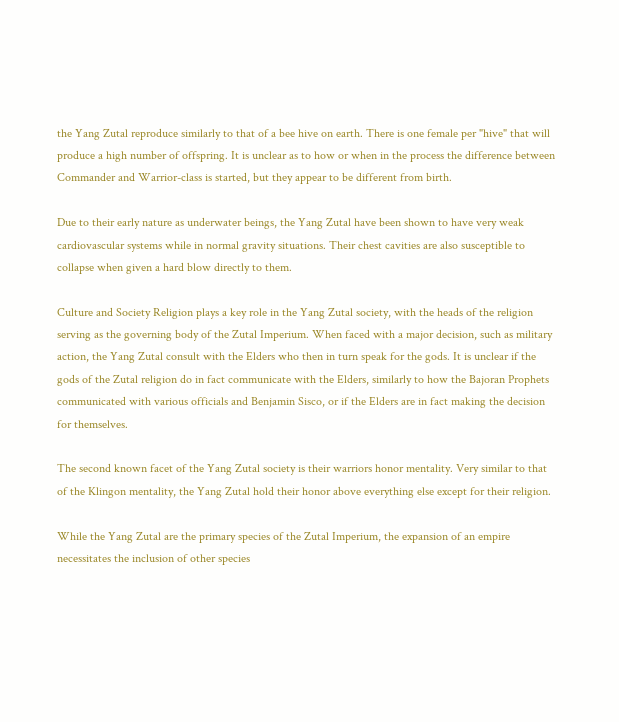the Yang Zutal reproduce similarly to that of a bee hive on earth. There is one female per "hive" that will produce a high number of offspring. It is unclear as to how or when in the process the difference between Commander and Warrior-class is started, but they appear to be different from birth.

Due to their early nature as underwater beings, the Yang Zutal have been shown to have very weak cardiovascular systems while in normal gravity situations. Their chest cavities are also susceptible to collapse when given a hard blow directly to them.

Culture and Society Religion plays a key role in the Yang Zutal society, with the heads of the religion serving as the governing body of the Zutal Imperium. When faced with a major decision, such as military action, the Yang Zutal consult with the Elders who then in turn speak for the gods. It is unclear if the gods of the Zutal religion do in fact communicate with the Elders, similarly to how the Bajoran Prophets communicated with various officials and Benjamin Sisco, or if the Elders are in fact making the decision for themselves.

The second known facet of the Yang Zutal society is their warriors honor mentality. Very similar to that of the Klingon mentality, the Yang Zutal hold their honor above everything else except for their religion.

While the Yang Zutal are the primary species of the Zutal Imperium, the expansion of an empire necessitates the inclusion of other species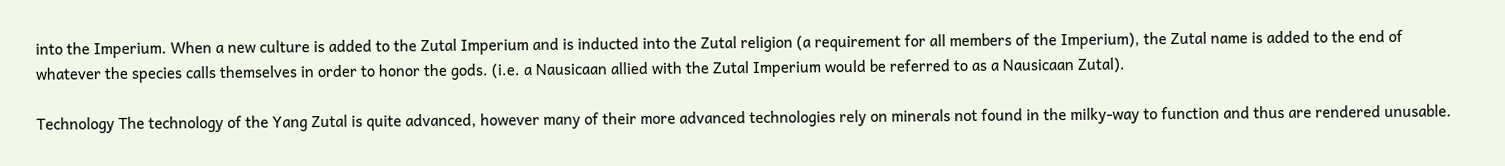into the Imperium. When a new culture is added to the Zutal Imperium and is inducted into the Zutal religion (a requirement for all members of the Imperium), the Zutal name is added to the end of whatever the species calls themselves in order to honor the gods. (i.e. a Nausicaan allied with the Zutal Imperium would be referred to as a Nausicaan Zutal).

Technology The technology of the Yang Zutal is quite advanced, however many of their more advanced technologies rely on minerals not found in the milky-way to function and thus are rendered unusable.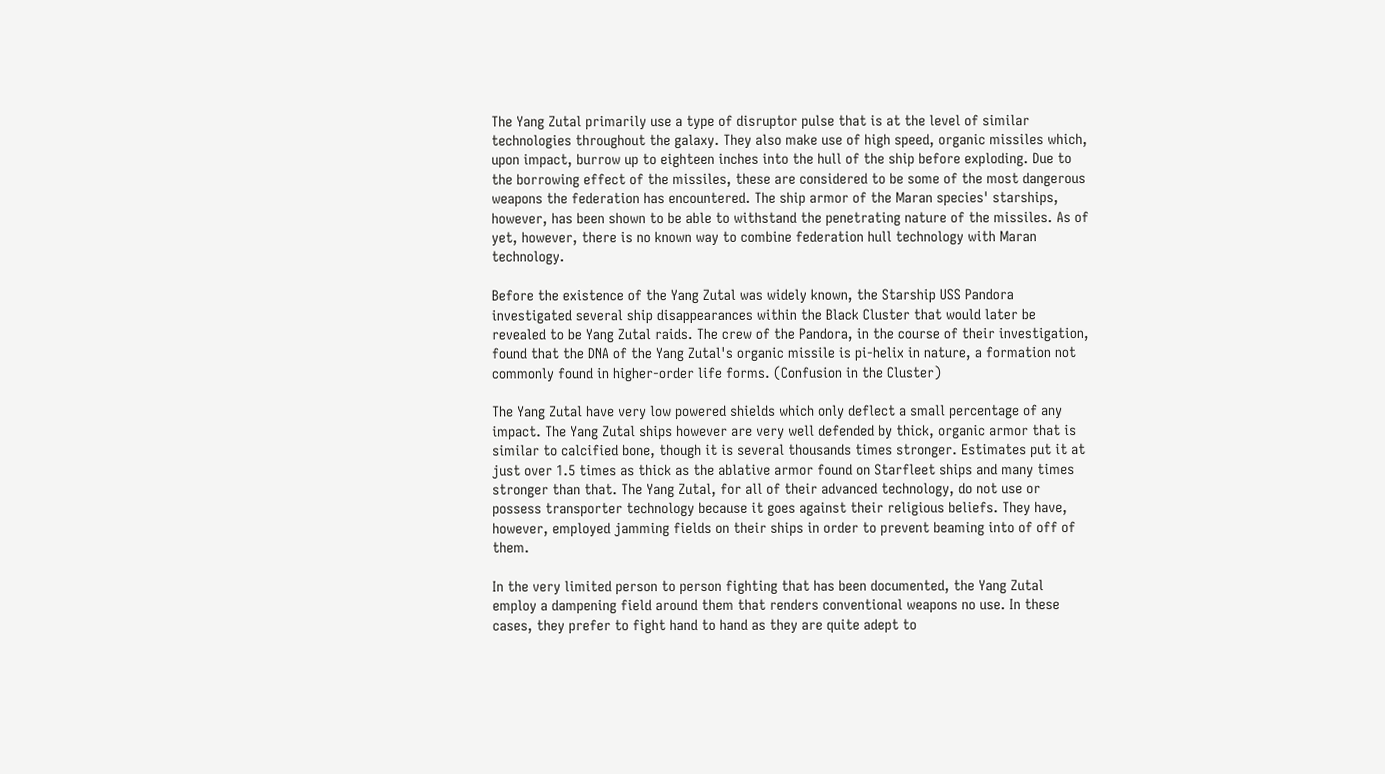The Yang Zutal primarily use a type of disruptor pulse that is at the level of similar technologies throughout the galaxy. They also make use of high speed, organic missiles which, upon impact, burrow up to eighteen inches into the hull of the ship before exploding. Due to the borrowing effect of the missiles, these are considered to be some of the most dangerous weapons the federation has encountered. The ship armor of the Maran species' starships, however, has been shown to be able to withstand the penetrating nature of the missiles. As of yet, however, there is no known way to combine federation hull technology with Maran technology.

Before the existence of the Yang Zutal was widely known, the Starship USS Pandora investigated several ship disappearances within the Black Cluster that would later be revealed to be Yang Zutal raids. The crew of the Pandora, in the course of their investigation, found that the DNA of the Yang Zutal's organic missile is pi-helix in nature, a formation not commonly found in higher-order life forms. (Confusion in the Cluster)

The Yang Zutal have very low powered shields which only deflect a small percentage of any impact. The Yang Zutal ships however are very well defended by thick, organic armor that is similar to calcified bone, though it is several thousands times stronger. Estimates put it at just over 1.5 times as thick as the ablative armor found on Starfleet ships and many times stronger than that. The Yang Zutal, for all of their advanced technology, do not use or possess transporter technology because it goes against their religious beliefs. They have, however, employed jamming fields on their ships in order to prevent beaming into of off of them.

In the very limited person to person fighting that has been documented, the Yang Zutal employ a dampening field around them that renders conventional weapons no use. In these cases, they prefer to fight hand to hand as they are quite adept to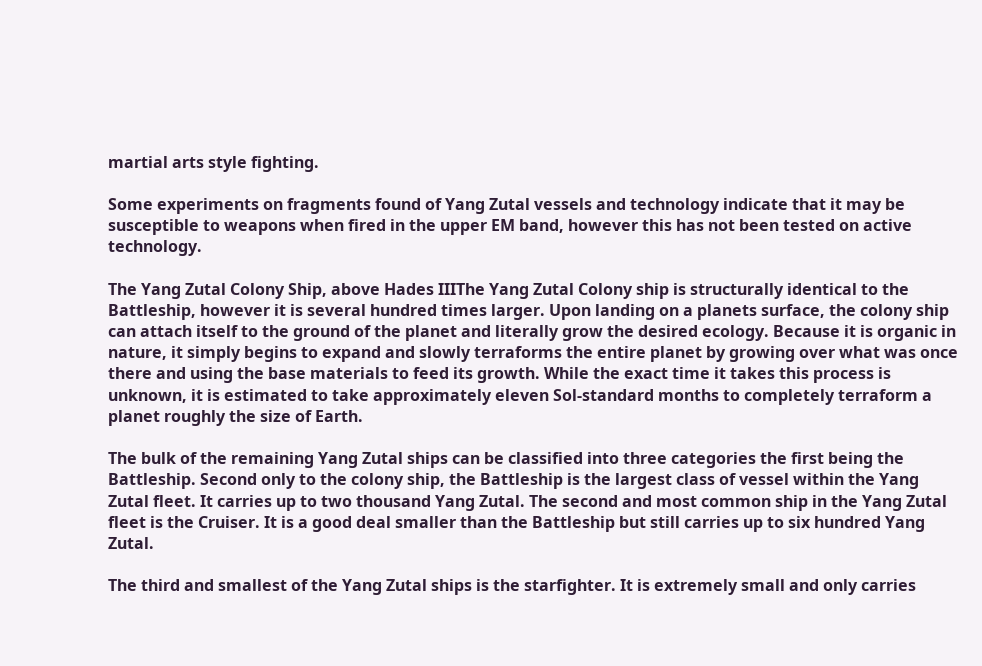martial arts style fighting.

Some experiments on fragments found of Yang Zutal vessels and technology indicate that it may be susceptible to weapons when fired in the upper EM band, however this has not been tested on active technology.

The Yang Zutal Colony Ship, above Hades IIIThe Yang Zutal Colony ship is structurally identical to the Battleship, however it is several hundred times larger. Upon landing on a planets surface, the colony ship can attach itself to the ground of the planet and literally grow the desired ecology. Because it is organic in nature, it simply begins to expand and slowly terraforms the entire planet by growing over what was once there and using the base materials to feed its growth. While the exact time it takes this process is unknown, it is estimated to take approximately eleven Sol-standard months to completely terraform a planet roughly the size of Earth.

The bulk of the remaining Yang Zutal ships can be classified into three categories the first being the Battleship. Second only to the colony ship, the Battleship is the largest class of vessel within the Yang Zutal fleet. It carries up to two thousand Yang Zutal. The second and most common ship in the Yang Zutal fleet is the Cruiser. It is a good deal smaller than the Battleship but still carries up to six hundred Yang Zutal.

The third and smallest of the Yang Zutal ships is the starfighter. It is extremely small and only carries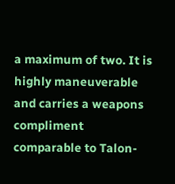a maximum of two. It is highly maneuverable and carries a weapons compliment comparable to Talon-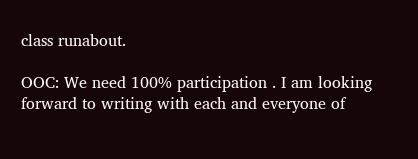class runabout.

OOC: We need 100% participation . I am looking forward to writing with each and everyone of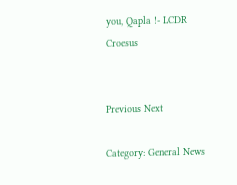you, Qapla !- LCDR Croesus


Previous Next

Category: General News